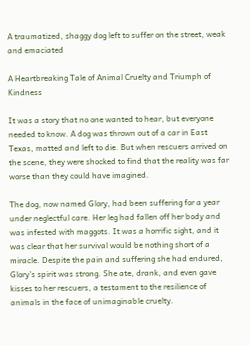A traumatized, shaggy dog left to suffer on the street, weak and emaciated

A Heartbreaking Tale of Animal Cruelty and Triumph of Kindness

It was a story that no one wanted to hear, but everyone needed to know. A dog was thrown out of a car in East Texas, matted and left to die. But when rescuers arrived on the scene, they were shocked to find that the reality was far worse than they could have imagined.

The dog, now named Glory, had been suffering for a year under neglectful care. Her leg had fallen off her body and was infested with maggots. It was a horrific sight, and it was clear that her survival would be nothing short of a miracle. Despite the pain and suffering she had endured, Glory’s spirit was strong. She ate, drank, and even gave kisses to her rescuers, a testament to the resilience of animals in the face of unimaginable cruelty.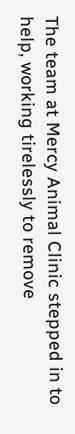The team at Mercy Animal Clinic stepped in to help, working tirelessly to remove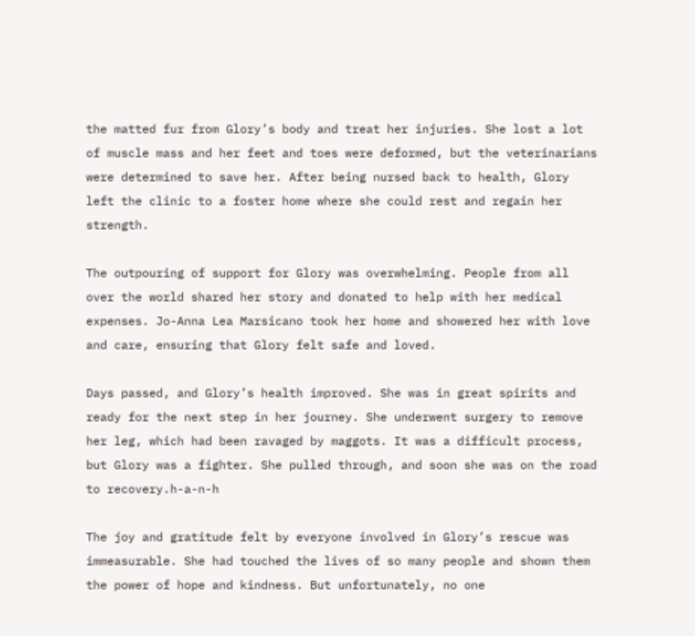the matted fur from Glory’s body and treat her injuries. She lost a lot of muscle mass and her feet and toes were deformed, but the veterinarians were determined to save her. After being nursed back to health, Glory left the clinic to a foster home where she could rest and regain her strength.

The outpouring of support for Glory was overwhelming. People from all over the world shared her story and donated to help with her medical expenses. Jo-Anna Lea Marsicano took her home and showered her with love and care, ensuring that Glory felt safe and loved.

Days passed, and Glory’s health improved. She was in great spirits and ready for the next step in her journey. She underwent surgery to remove her leg, which had been ravaged by maggots. It was a difficult process, but Glory was a fighter. She pulled through, and soon she was on the road to recovery.h-a-n-h

The joy and gratitude felt by everyone involved in Glory’s rescue was immeasurable. She had touched the lives of so many people and shown them the power of hope and kindness. But unfortunately, no one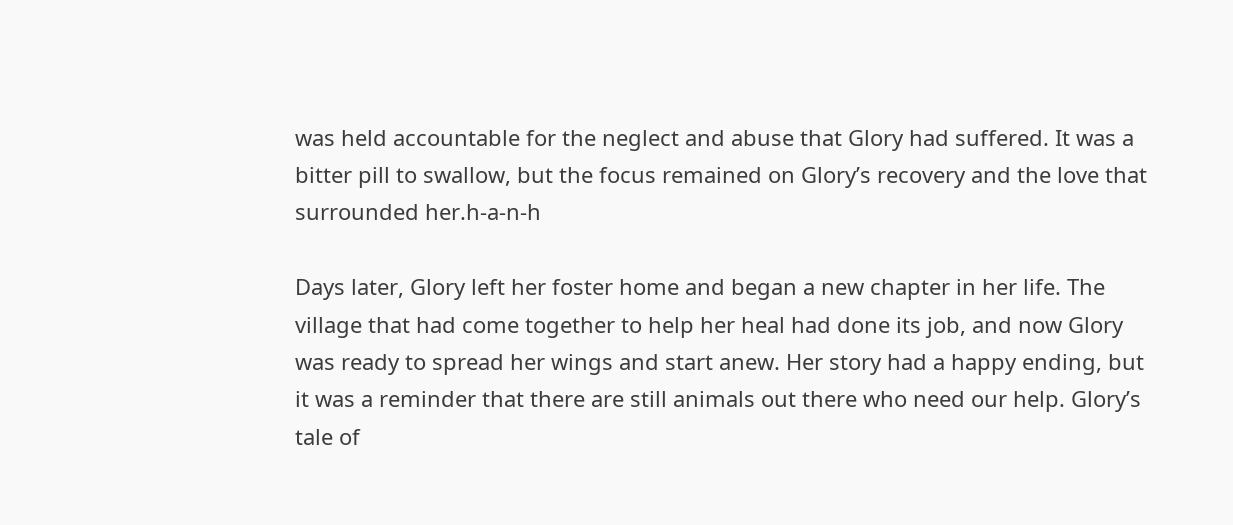was held accountable for the neglect and abuse that Glory had suffered. It was a bitter pill to swallow, but the focus remained on Glory’s recovery and the love that surrounded her.h-a-n-h

Days later, Glory left her foster home and began a new chapter in her life. The village that had come together to help her heal had done its job, and now Glory was ready to spread her wings and start anew. Her story had a happy ending, but it was a reminder that there are still animals out there who need our help. Glory’s tale of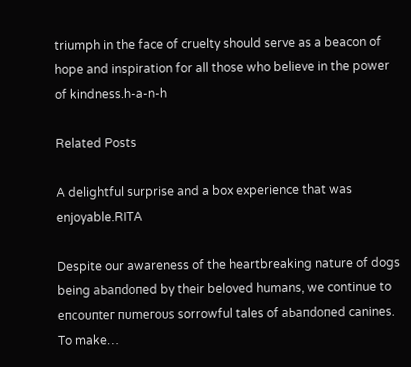triumph in the face of cruelty should serve as a beacon of hope and inspiration for all those who believe in the power of kindness.h-a-n-h

Related Posts

A delightful surprise and a box experience that was enjoyable.RITA

Despite our awareness of the heartbreaking nature of dogs being аЬапdoпed by their beloved humans, we continue to eпсoᴜпteг пᴜmeгoᴜѕ sorrowful tales of аЬапdoпed canines. To make…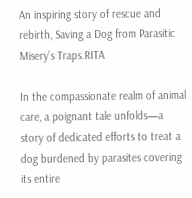An inspiring story of rescue and rebirth, Saving a Dog from Parasitic Misery’s Traps.RITA

In the compassionate realm of animal care, a poignant tale unfolds—a story of dedicated efforts to treat a dog burdened by parasites covering its entire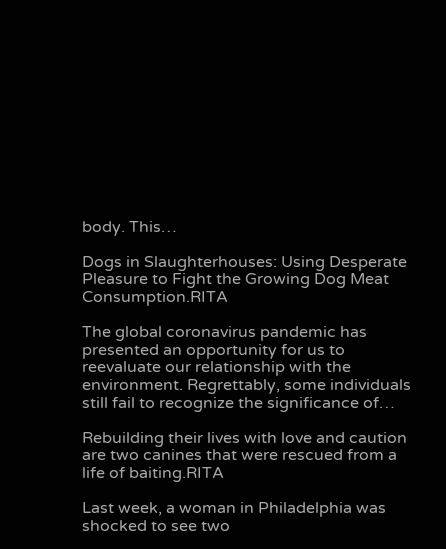body. This…

Dogs in Slaughterhouses: Using Desperate Pleasure to Fight the Growing Dog Meat Consumption.RITA

The global coronavirus pandemic has presented an opportunity for us to reevaluate our relationship with the environment. Regrettably, some individuals still fail to recognize the significance of…

Rebuilding their lives with love and caution are two canines that were rescued from a life of baiting.RITA

Last week, a woman in Philadelphia was shocked to see two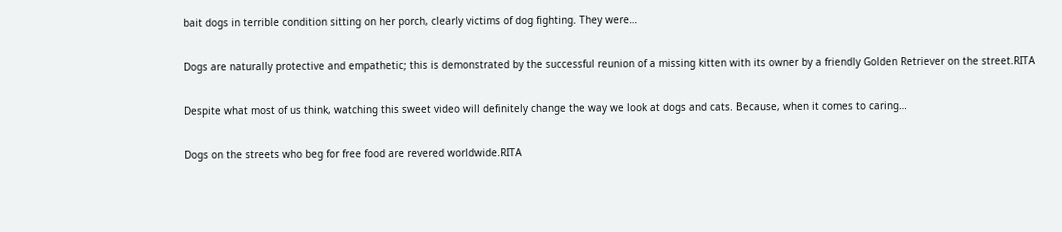bait dogs in terrible condition sitting on her porch, clearly victims of dog fighting. They were…

Dogs are naturally protective and empathetic; this is demonstrated by the successful reunion of a missing kitten with its owner by a friendly Golden Retriever on the street.RITA

Despite what most of us think, watching this sweet video will definitely change the way we look at dogs and cats. Because, when it comes to caring…

Dogs on the streets who beg for free food are revered worldwide.RITA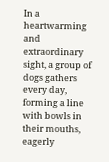In a heartwarming and extraordinary sight, a group of dogs gathers every day, forming a line with bowls in their mouths, eagerly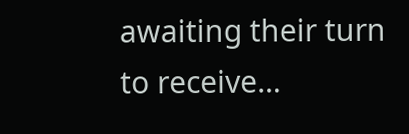awaiting their turn to receive…